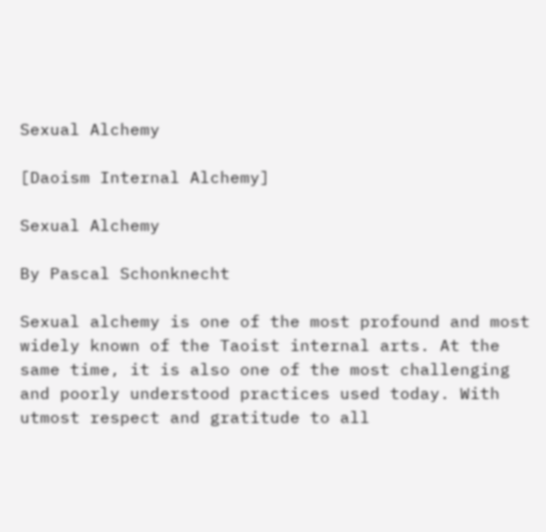Sexual Alchemy

[Daoism Internal Alchemy]

Sexual Alchemy

By Pascal Schonknecht

Sexual alchemy is one of the most profound and most widely known of the Taoist internal arts. At the same time, it is also one of the most challenging and poorly understood practices used today. With utmost respect and gratitude to all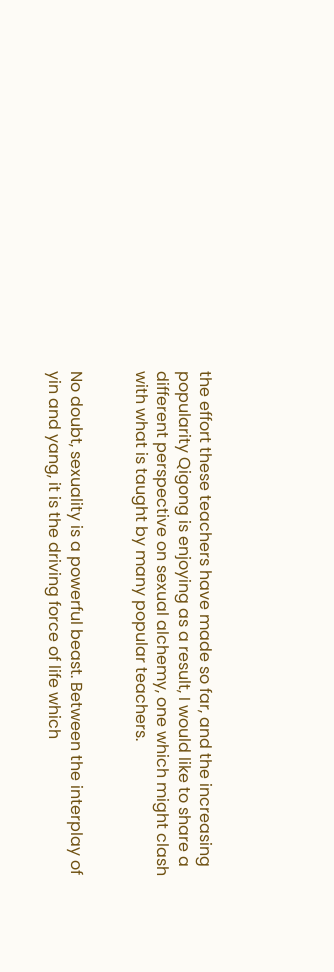the effort these teachers have made so far, and the increasing popularity Qigong is enjoying as a result, I would like to share a different perspective on sexual alchemy, one which might clash with what is taught by many popular teachers.


No doubt, sexuality is a powerful beast. Between the interplay of yin and yang, it is the driving force of life which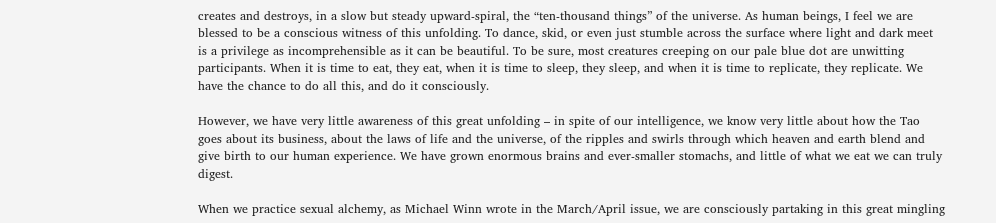creates and destroys, in a slow but steady upward-spiral, the “ten-thousand things” of the universe. As human beings, I feel we are blessed to be a conscious witness of this unfolding. To dance, skid, or even just stumble across the surface where light and dark meet is a privilege as incomprehensible as it can be beautiful. To be sure, most creatures creeping on our pale blue dot are unwitting participants. When it is time to eat, they eat, when it is time to sleep, they sleep, and when it is time to replicate, they replicate. We have the chance to do all this, and do it consciously.

However, we have very little awareness of this great unfolding – in spite of our intelligence, we know very little about how the Tao goes about its business, about the laws of life and the universe, of the ripples and swirls through which heaven and earth blend and give birth to our human experience. We have grown enormous brains and ever-smaller stomachs, and little of what we eat we can truly digest.

When we practice sexual alchemy, as Michael Winn wrote in the March/April issue, we are consciously partaking in this great mingling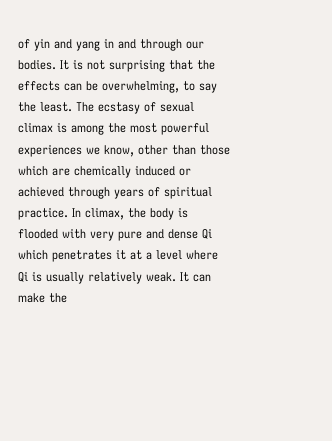of yin and yang in and through our bodies. It is not surprising that the effects can be overwhelming, to say the least. The ecstasy of sexual climax is among the most powerful experiences we know, other than those which are chemically induced or achieved through years of spiritual practice. In climax, the body is flooded with very pure and dense Qi which penetrates it at a level where Qi is usually relatively weak. It can make the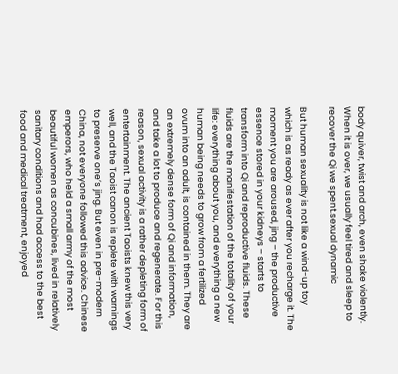body quiver, twist and arch, even shake violently. When it is over, we usually feel tired and sleep to recover the Qi we spent.sexual dynamic

But human sexuality is not like a wind-up toy which is as ready as ever after you recharge it. The moment you are aroused, jing – the productive essence stored in your kidneys – starts to transform into Qi and reproductive fluids. These fluids are the manifestation of the totality of your life: everything about you, and everything a new human being needs to grow from a fertilized ovum into an adult, is contained in them. They are an extremely dense form of Qi and information, and take a lot to produce and regenerate. For this reason, sexual activity is a rather depleting form of entertainment. The ancient Taoists knew this very well, and the Taoist canon is replete with warnings to preserve one’s jing. But even in pre-modern China, not everyone followed this advice. Chinese emperors, who held a small army of the most beautiful women as concubines, lived in relatively sanitary conditions and had access to the best food and medical treatment, enjoyed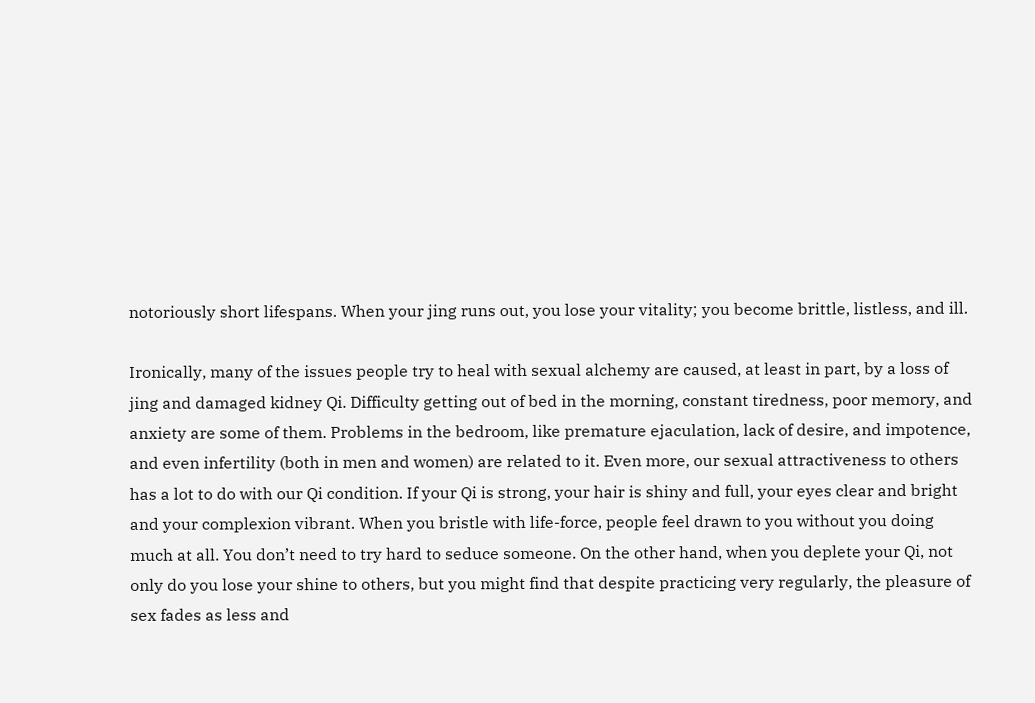notoriously short lifespans. When your jing runs out, you lose your vitality; you become brittle, listless, and ill.

Ironically, many of the issues people try to heal with sexual alchemy are caused, at least in part, by a loss of jing and damaged kidney Qi. Difficulty getting out of bed in the morning, constant tiredness, poor memory, and anxiety are some of them. Problems in the bedroom, like premature ejaculation, lack of desire, and impotence, and even infertility (both in men and women) are related to it. Even more, our sexual attractiveness to others has a lot to do with our Qi condition. If your Qi is strong, your hair is shiny and full, your eyes clear and bright and your complexion vibrant. When you bristle with life-force, people feel drawn to you without you doing much at all. You don’t need to try hard to seduce someone. On the other hand, when you deplete your Qi, not only do you lose your shine to others, but you might find that despite practicing very regularly, the pleasure of sex fades as less and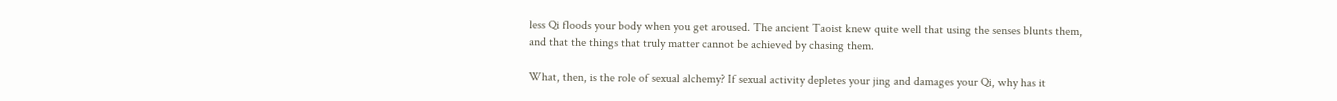less Qi floods your body when you get aroused. The ancient Taoist knew quite well that using the senses blunts them, and that the things that truly matter cannot be achieved by chasing them.

What, then, is the role of sexual alchemy? If sexual activity depletes your jing and damages your Qi, why has it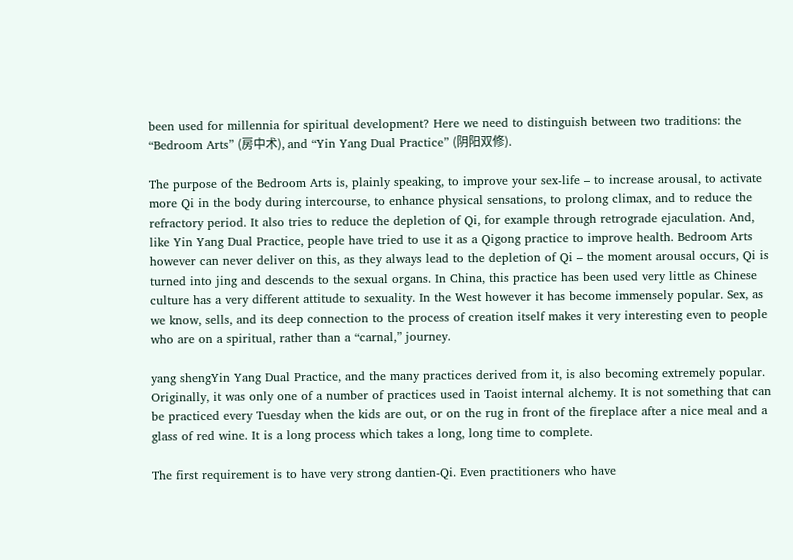been used for millennia for spiritual development? Here we need to distinguish between two traditions: the “Bedroom Arts” (房中术), and “Yin Yang Dual Practice” (阴阳双修).

The purpose of the Bedroom Arts is, plainly speaking, to improve your sex-life – to increase arousal, to activate more Qi in the body during intercourse, to enhance physical sensations, to prolong climax, and to reduce the refractory period. It also tries to reduce the depletion of Qi, for example through retrograde ejaculation. And, like Yin Yang Dual Practice, people have tried to use it as a Qigong practice to improve health. Bedroom Arts however can never deliver on this, as they always lead to the depletion of Qi – the moment arousal occurs, Qi is turned into jing and descends to the sexual organs. In China, this practice has been used very little as Chinese culture has a very different attitude to sexuality. In the West however it has become immensely popular. Sex, as we know, sells, and its deep connection to the process of creation itself makes it very interesting even to people who are on a spiritual, rather than a “carnal,” journey.

yang shengYin Yang Dual Practice, and the many practices derived from it, is also becoming extremely popular. Originally, it was only one of a number of practices used in Taoist internal alchemy. It is not something that can be practiced every Tuesday when the kids are out, or on the rug in front of the fireplace after a nice meal and a glass of red wine. It is a long process which takes a long, long time to complete.

The first requirement is to have very strong dantien-Qi. Even practitioners who have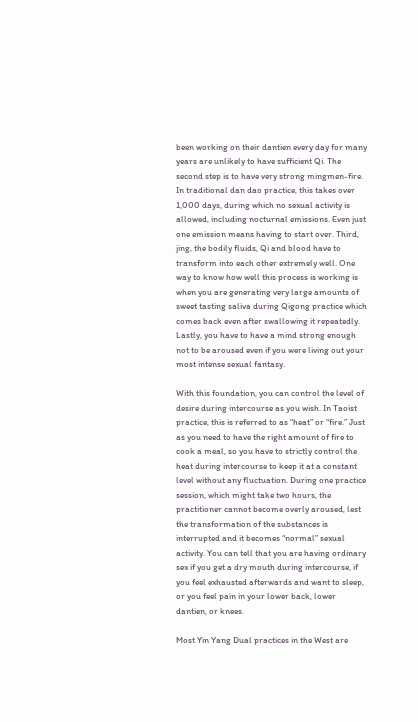been working on their dantien every day for many years are unlikely to have sufficient Qi. The second step is to have very strong mingmen-fire. In traditional dan dao practice, this takes over 1,000 days, during which no sexual activity is allowed, including nocturnal emissions. Even just one emission means having to start over. Third, jing, the bodily fluids, Qi and blood have to transform into each other extremely well. One way to know how well this process is working is when you are generating very large amounts of sweet tasting saliva during Qigong practice which comes back even after swallowing it repeatedly. Lastly, you have to have a mind strong enough not to be aroused even if you were living out your most intense sexual fantasy.

With this foundation, you can control the level of desire during intercourse as you wish. In Taoist practice, this is referred to as “heat” or “fire.” Just as you need to have the right amount of fire to cook a meal, so you have to strictly control the heat during intercourse to keep it at a constant level without any fluctuation. During one practice session, which might take two hours, the practitioner cannot become overly aroused, lest the transformation of the substances is interrupted and it becomes “normal” sexual activity. You can tell that you are having ordinary sex if you get a dry mouth during intercourse, if you feel exhausted afterwards and want to sleep, or you feel pain in your lower back, lower dantien, or knees.

Most Yin Yang Dual practices in the West are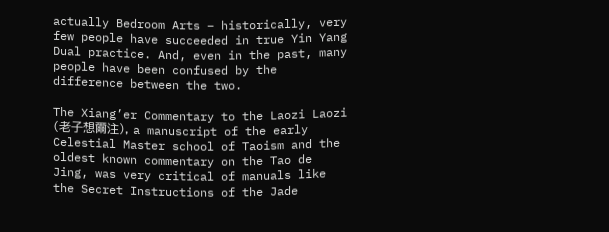actually Bedroom Arts – historically, very few people have succeeded in true Yin Yang Dual practice. And, even in the past, many people have been confused by the difference between the two.

The Xiang’er Commentary to the Laozi Laozi (老子想爾注), a manuscript of the early Celestial Master school of Taoism and the oldest known commentary on the Tao de Jing, was very critical of manuals like the Secret Instructions of the Jade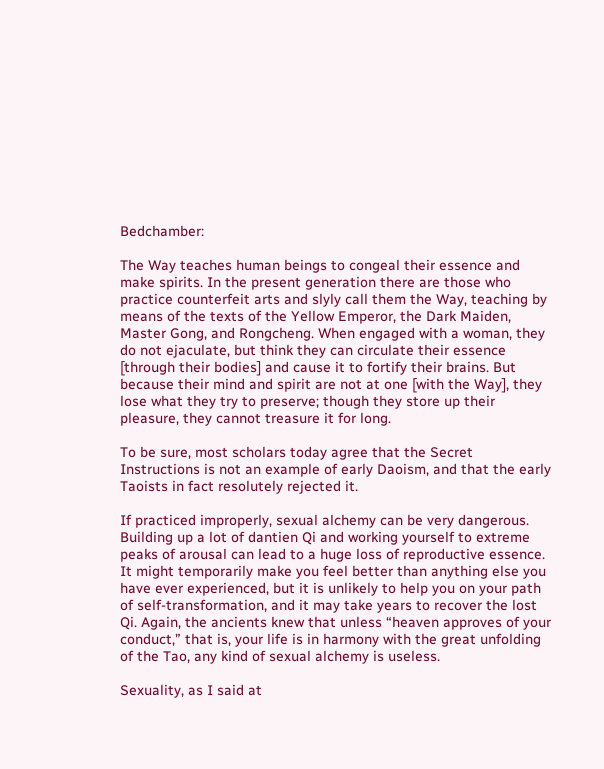Bedchamber:

The Way teaches human beings to congeal their essence and make spirits. In the present generation there are those who practice counterfeit arts and slyly call them the Way, teaching by means of the texts of the Yellow Emperor, the Dark Maiden, Master Gong, and Rongcheng. When engaged with a woman, they do not ejaculate, but think they can circulate their essence [through their bodies] and cause it to fortify their brains. But because their mind and spirit are not at one [with the Way], they lose what they try to preserve; though they store up their pleasure, they cannot treasure it for long.

To be sure, most scholars today agree that the Secret Instructions is not an example of early Daoism, and that the early Taoists in fact resolutely rejected it.

If practiced improperly, sexual alchemy can be very dangerous. Building up a lot of dantien Qi and working yourself to extreme peaks of arousal can lead to a huge loss of reproductive essence. It might temporarily make you feel better than anything else you have ever experienced, but it is unlikely to help you on your path of self-transformation, and it may take years to recover the lost Qi. Again, the ancients knew that unless “heaven approves of your conduct,” that is, your life is in harmony with the great unfolding of the Tao, any kind of sexual alchemy is useless.

Sexuality, as I said at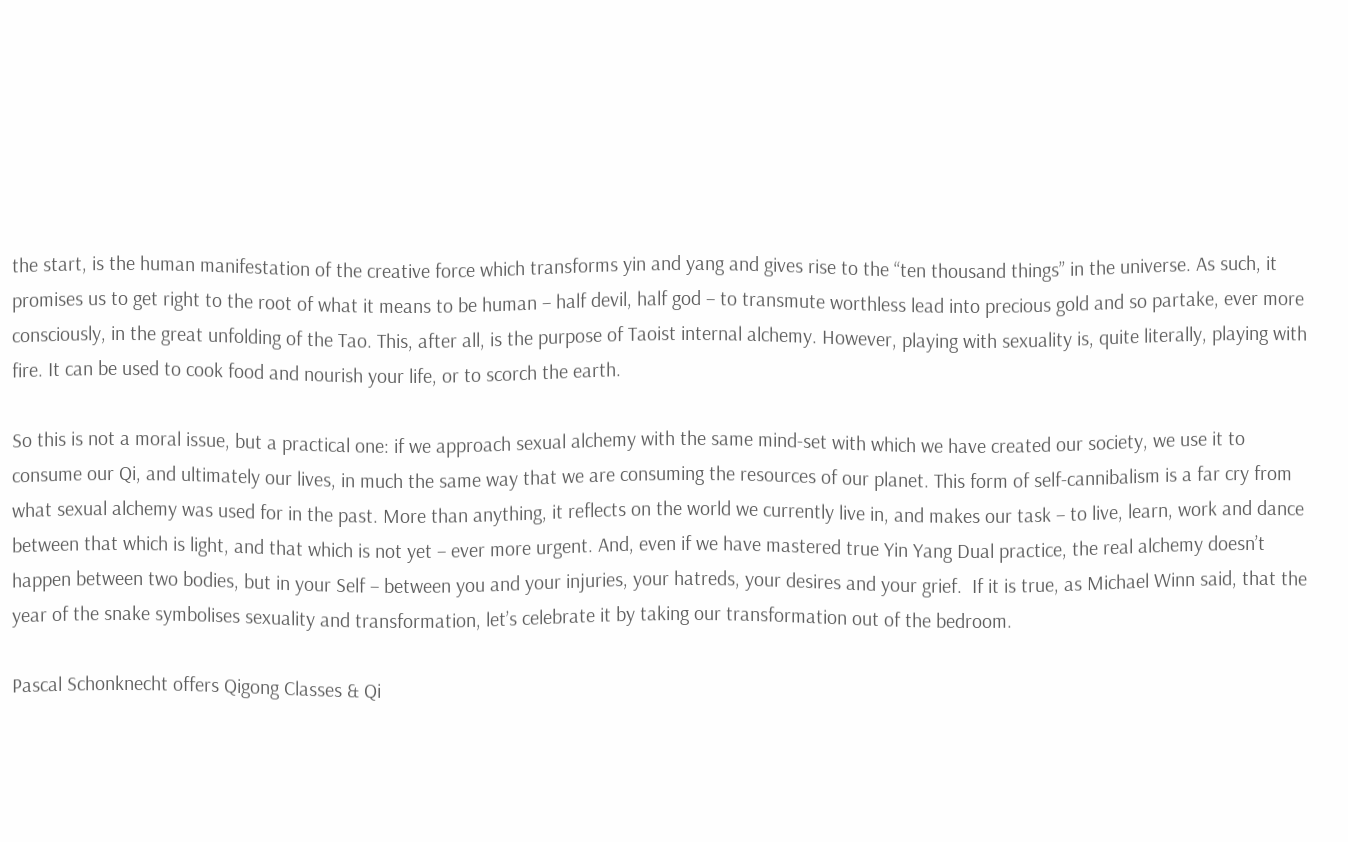the start, is the human manifestation of the creative force which transforms yin and yang and gives rise to the “ten thousand things” in the universe. As such, it promises us to get right to the root of what it means to be human – half devil, half god – to transmute worthless lead into precious gold and so partake, ever more consciously, in the great unfolding of the Tao. This, after all, is the purpose of Taoist internal alchemy. However, playing with sexuality is, quite literally, playing with fire. It can be used to cook food and nourish your life, or to scorch the earth.

So this is not a moral issue, but a practical one: if we approach sexual alchemy with the same mind-set with which we have created our society, we use it to consume our Qi, and ultimately our lives, in much the same way that we are consuming the resources of our planet. This form of self-cannibalism is a far cry from what sexual alchemy was used for in the past. More than anything, it reflects on the world we currently live in, and makes our task – to live, learn, work and dance between that which is light, and that which is not yet – ever more urgent. And, even if we have mastered true Yin Yang Dual practice, the real alchemy doesn’t happen between two bodies, but in your Self – between you and your injuries, your hatreds, your desires and your grief.  If it is true, as Michael Winn said, that the year of the snake symbolises sexuality and transformation, let’s celebrate it by taking our transformation out of the bedroom.

Pascal Schonknecht offers Qigong Classes & Qi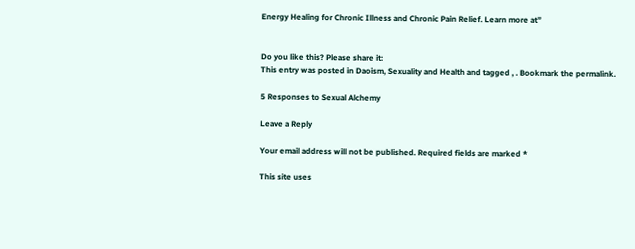Energy Healing for Chronic Illness and Chronic Pain Relief. Learn more at”


Do you like this? Please share it:
This entry was posted in Daoism, Sexuality and Health and tagged , . Bookmark the permalink.

5 Responses to Sexual Alchemy

Leave a Reply

Your email address will not be published. Required fields are marked *

This site uses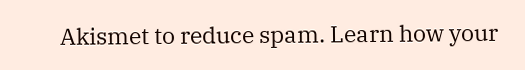Akismet to reduce spam. Learn how your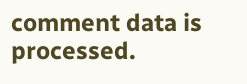comment data is processed.